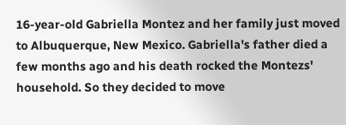16-year-old Gabriella Montez and her family just moved to Albuquerque, New Mexico. Gabriella's father died a few months ago and his death rocked the Montezs' household. So they decided to move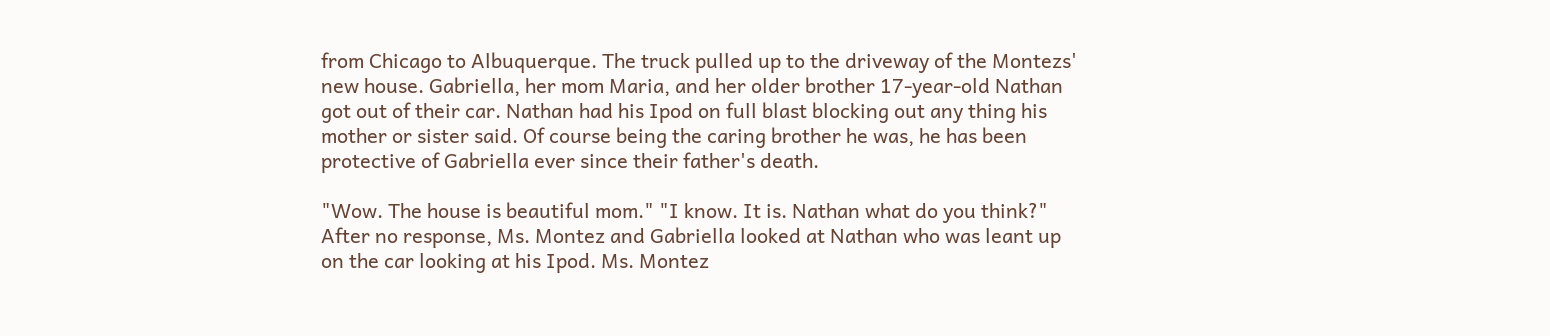from Chicago to Albuquerque. The truck pulled up to the driveway of the Montezs' new house. Gabriella, her mom Maria, and her older brother 17-year-old Nathan got out of their car. Nathan had his Ipod on full blast blocking out any thing his mother or sister said. Of course being the caring brother he was, he has been protective of Gabriella ever since their father's death.

"Wow. The house is beautiful mom." "I know. It is. Nathan what do you think?" After no response, Ms. Montez and Gabriella looked at Nathan who was leant up on the car looking at his Ipod. Ms. Montez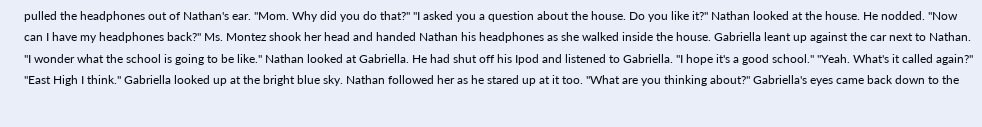pulled the headphones out of Nathan's ear. "Mom. Why did you do that?" "I asked you a question about the house. Do you like it?" Nathan looked at the house. He nodded. "Now can I have my headphones back?" Ms. Montez shook her head and handed Nathan his headphones as she walked inside the house. Gabriella leant up against the car next to Nathan. "I wonder what the school is going to be like." Nathan looked at Gabriella. He had shut off his Ipod and listened to Gabriella. "I hope it's a good school." "Yeah. What's it called again?" "East High I think." Gabriella looked up at the bright blue sky. Nathan followed her as he stared up at it too. "What are you thinking about?" Gabriella's eyes came back down to the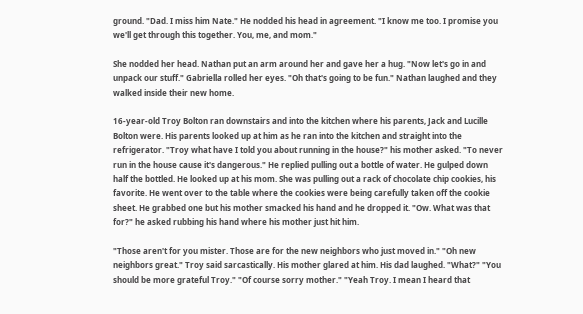ground. "Dad. I miss him Nate." He nodded his head in agreement. "I know me too. I promise you we'll get through this together. You, me, and mom."

She nodded her head. Nathan put an arm around her and gave her a hug. "Now let's go in and unpack our stuff." Gabriella rolled her eyes. "Oh that's going to be fun." Nathan laughed and they walked inside their new home.

16-year-old Troy Bolton ran downstairs and into the kitchen where his parents, Jack and Lucille Bolton were. His parents looked up at him as he ran into the kitchen and straight into the refrigerator. "Troy what have I told you about running in the house?" his mother asked. "To never run in the house cause it's dangerous." He replied pulling out a bottle of water. He gulped down half the bottled. He looked up at his mom. She was pulling out a rack of chocolate chip cookies, his favorite. He went over to the table where the cookies were being carefully taken off the cookie sheet. He grabbed one but his mother smacked his hand and he dropped it. "Ow. What was that for?" he asked rubbing his hand where his mother just hit him.

"Those aren't for you mister. Those are for the new neighbors who just moved in." "Oh new neighbors great." Troy said sarcastically. His mother glared at him. His dad laughed. "What?" "You should be more grateful Troy." "Of course sorry mother." "Yeah Troy. I mean I heard that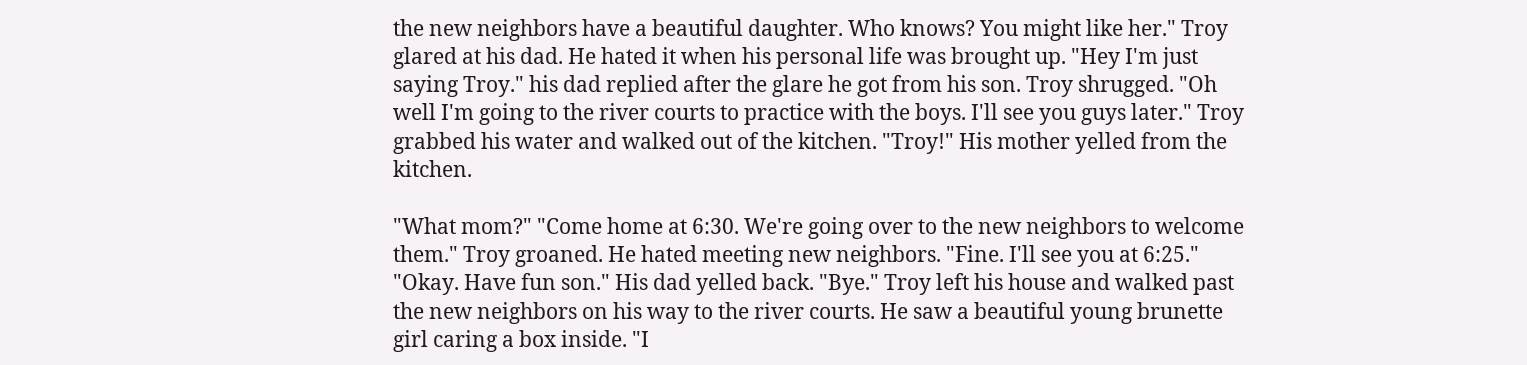the new neighbors have a beautiful daughter. Who knows? You might like her." Troy glared at his dad. He hated it when his personal life was brought up. "Hey I'm just saying Troy." his dad replied after the glare he got from his son. Troy shrugged. "Oh well I'm going to the river courts to practice with the boys. I'll see you guys later." Troy grabbed his water and walked out of the kitchen. "Troy!" His mother yelled from the kitchen.

"What mom?" "Come home at 6:30. We're going over to the new neighbors to welcome them." Troy groaned. He hated meeting new neighbors. "Fine. I'll see you at 6:25." "Okay. Have fun son." His dad yelled back. "Bye." Troy left his house and walked past the new neighbors on his way to the river courts. He saw a beautiful young brunette girl caring a box inside. "I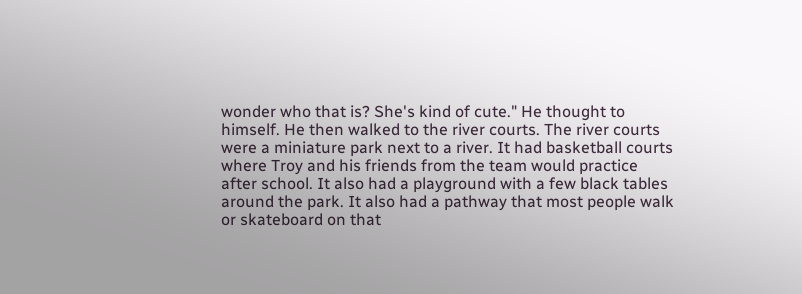wonder who that is? She's kind of cute." He thought to himself. He then walked to the river courts. The river courts were a miniature park next to a river. It had basketball courts where Troy and his friends from the team would practice after school. It also had a playground with a few black tables around the park. It also had a pathway that most people walk or skateboard on that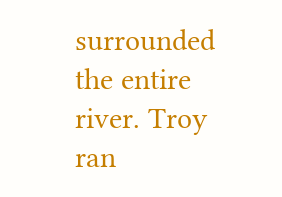surrounded the entire river. Troy ran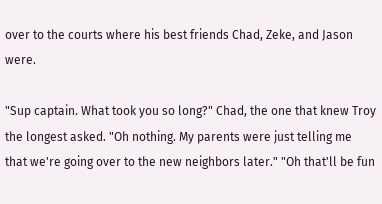over to the courts where his best friends Chad, Zeke, and Jason were.

"Sup captain. What took you so long?" Chad, the one that knew Troy the longest asked. "Oh nothing. My parents were just telling me that we're going over to the new neighbors later." "Oh that'll be fun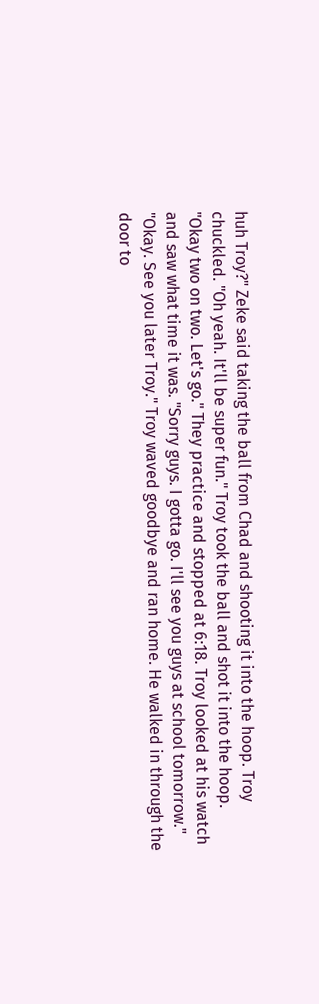huh Troy?" Zeke said taking the ball from Chad and shooting it into the hoop. Troy chuckled. "Oh yeah. It'll be super fun." Troy took the ball and shot it into the hoop. "Okay two on two. Let's go." They practice and stopped at 6:18. Troy looked at his watch and saw what time it was. "Sorry guys. I gotta go. I'll see you guys at school tomorrow." "Okay. See you later Troy." Troy waved goodbye and ran home. He walked in through the door to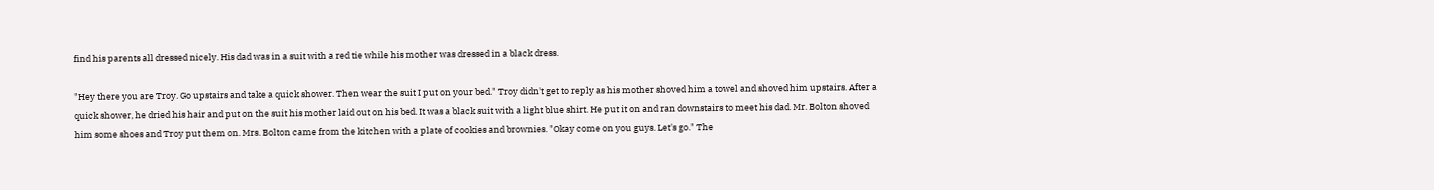find his parents all dressed nicely. His dad was in a suit with a red tie while his mother was dressed in a black dress.

"Hey there you are Troy. Go upstairs and take a quick shower. Then wear the suit I put on your bed." Troy didn't get to reply as his mother shoved him a towel and shoved him upstairs. After a quick shower, he dried his hair and put on the suit his mother laid out on his bed. It was a black suit with a light blue shirt. He put it on and ran downstairs to meet his dad. Mr. Bolton shoved him some shoes and Troy put them on. Mrs. Bolton came from the kitchen with a plate of cookies and brownies. "Okay come on you guys. Let's go." The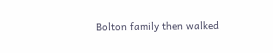Bolton family then walked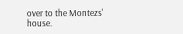over to the Montezs' house.